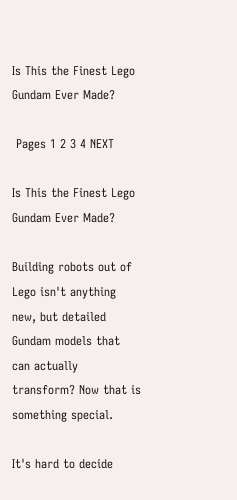Is This the Finest Lego Gundam Ever Made?

 Pages 1 2 3 4 NEXT

Is This the Finest Lego Gundam Ever Made?

Building robots out of Lego isn't anything new, but detailed Gundam models that can actually transform? Now that is something special.

It's hard to decide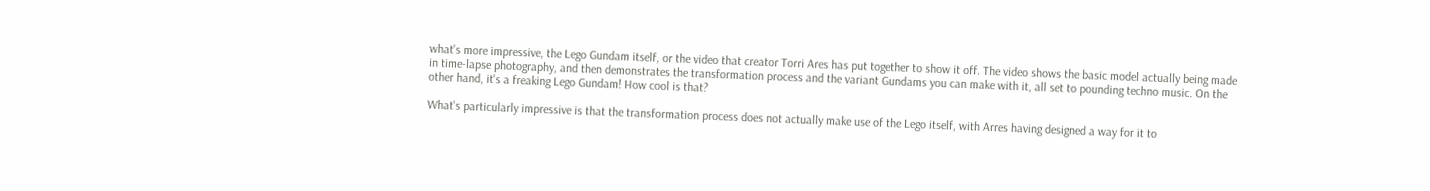what's more impressive, the Lego Gundam itself, or the video that creator Torri Ares has put together to show it off. The video shows the basic model actually being made in time-lapse photography, and then demonstrates the transformation process and the variant Gundams you can make with it, all set to pounding techno music. On the other hand, it's a freaking Lego Gundam! How cool is that?

What's particularly impressive is that the transformation process does not actually make use of the Lego itself, with Arres having designed a way for it to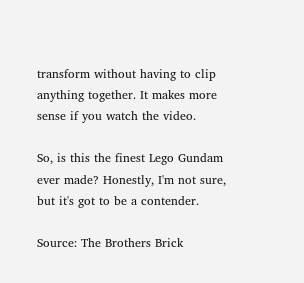transform without having to clip anything together. It makes more sense if you watch the video.

So, is this the finest Lego Gundam ever made? Honestly, I'm not sure, but it's got to be a contender.

Source: The Brothers Brick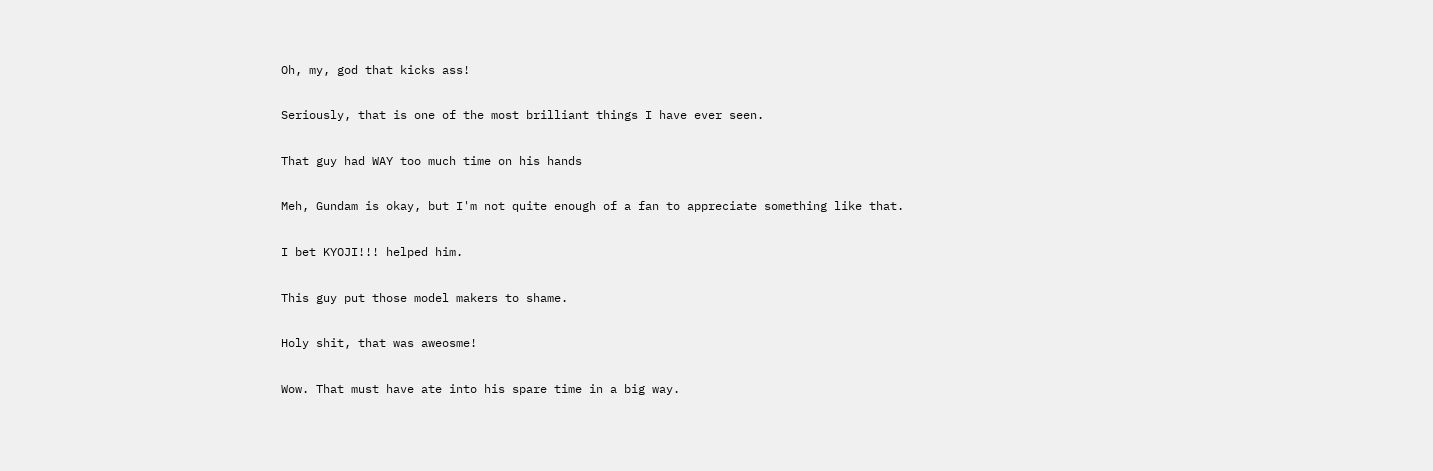Oh, my, god that kicks ass!

Seriously, that is one of the most brilliant things I have ever seen.

That guy had WAY too much time on his hands

Meh, Gundam is okay, but I'm not quite enough of a fan to appreciate something like that.

I bet KYOJI!!! helped him.

This guy put those model makers to shame.

Holy shit, that was aweosme!

Wow. That must have ate into his spare time in a big way.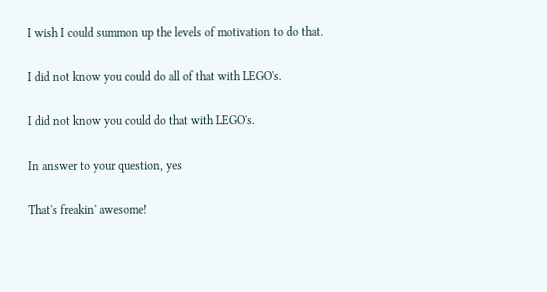I wish I could summon up the levels of motivation to do that.

I did not know you could do all of that with LEGO's.

I did not know you could do that with LEGO's.

In answer to your question, yes

That's freakin' awesome!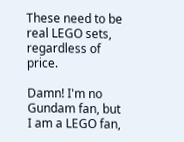These need to be real LEGO sets, regardless of price.

Damn! I'm no Gundam fan, but I am a LEGO fan,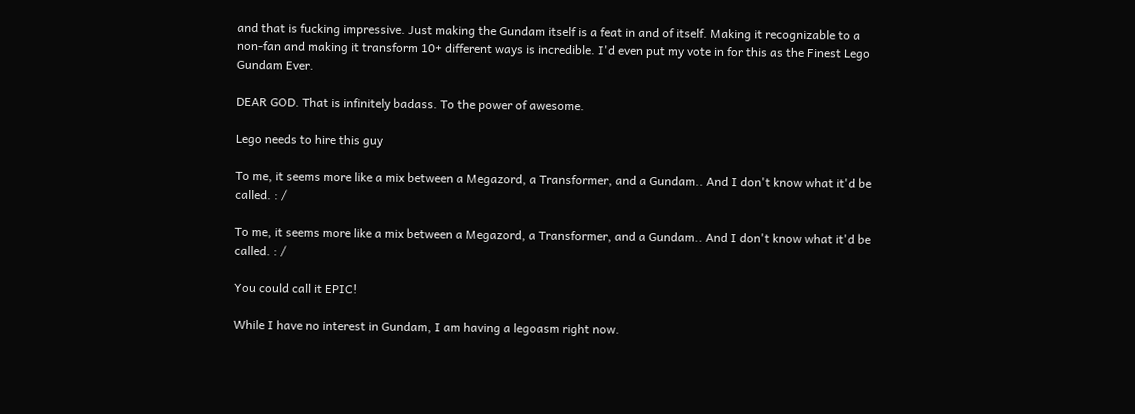and that is fucking impressive. Just making the Gundam itself is a feat in and of itself. Making it recognizable to a non-fan and making it transform 10+ different ways is incredible. I'd even put my vote in for this as the Finest Lego Gundam Ever.

DEAR GOD. That is infinitely badass. To the power of awesome.

Lego needs to hire this guy

To me, it seems more like a mix between a Megazord, a Transformer, and a Gundam.. And I don't know what it'd be called. : /

To me, it seems more like a mix between a Megazord, a Transformer, and a Gundam.. And I don't know what it'd be called. : /

You could call it EPIC!

While I have no interest in Gundam, I am having a legoasm right now.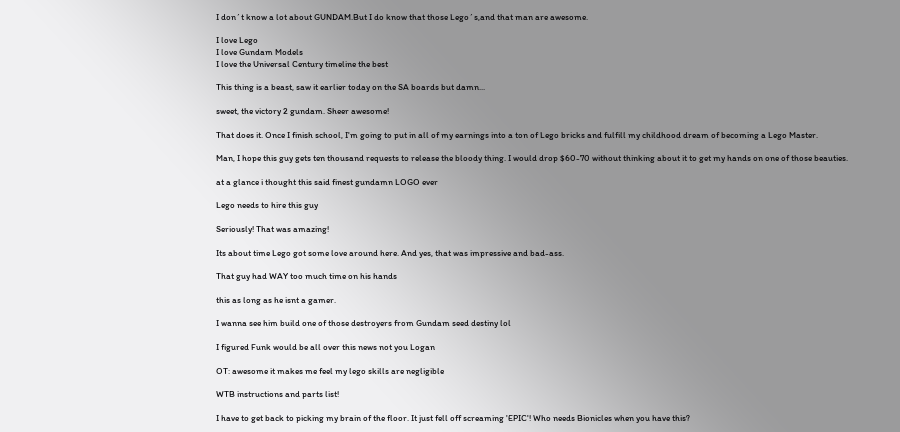I don´t know a lot about GUNDAM.But I do know that those Lego´s,and that man are awesome.

I love Lego
I love Gundam Models
I love the Universal Century timeline the best

This thing is a beast, saw it earlier today on the SA boards but damn...

sweet, the victory 2 gundam. Sheer awesome!

That does it. Once I finish school, I'm going to put in all of my earnings into a ton of Lego bricks and fulfill my childhood dream of becoming a Lego Master.

Man, I hope this guy gets ten thousand requests to release the bloody thing. I would drop $60-70 without thinking about it to get my hands on one of those beauties.

at a glance i thought this said finest gundamn LOGO ever

Lego needs to hire this guy

Seriously! That was amazing!

Its about time Lego got some love around here. And yes, that was impressive and bad-ass.

That guy had WAY too much time on his hands

this as long as he isnt a gamer.

I wanna see him build one of those destroyers from Gundam seed destiny lol

I figured Funk would be all over this news not you Logan

OT: awesome it makes me feel my lego skills are negligible

WTB instructions and parts list!

I have to get back to picking my brain of the floor. It just fell off screaming 'EPIC'! Who needs Bionicles when you have this?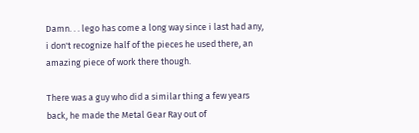Damn. . . lego has come a long way since i last had any, i don't recognize half of the pieces he used there, an amazing piece of work there though.

There was a guy who did a similar thing a few years back, he made the Metal Gear Ray out of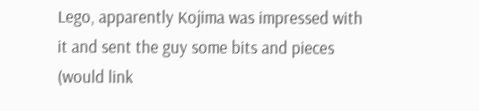Lego, apparently Kojima was impressed with it and sent the guy some bits and pieces (would link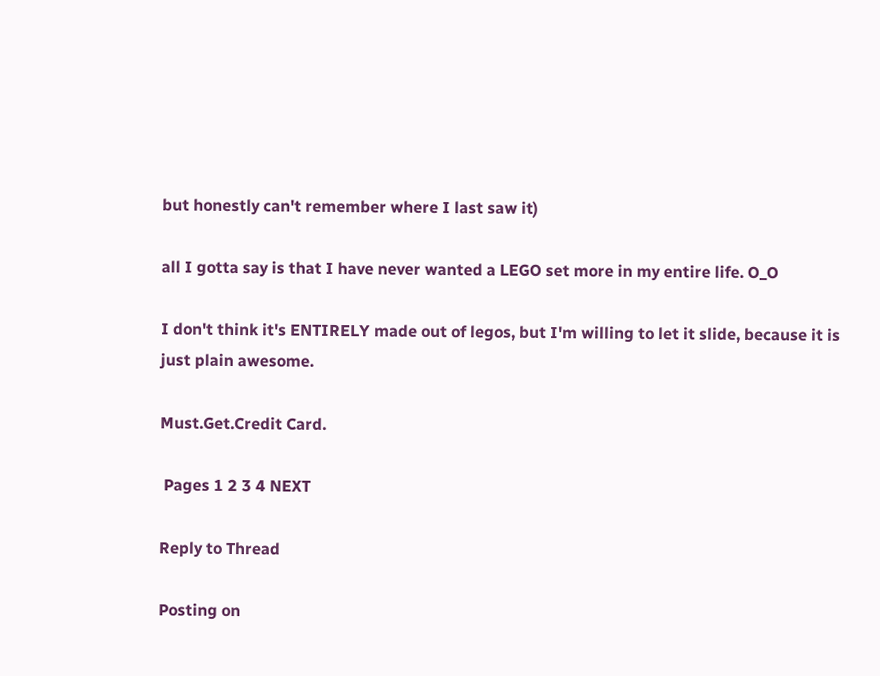but honestly can't remember where I last saw it)

all I gotta say is that I have never wanted a LEGO set more in my entire life. O_O

I don't think it's ENTIRELY made out of legos, but I'm willing to let it slide, because it is just plain awesome.

Must.Get.Credit Card.

 Pages 1 2 3 4 NEXT

Reply to Thread

Posting on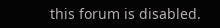this forum is disabled.